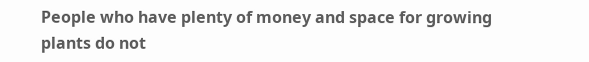People who have plenty of money and space for growing plants do not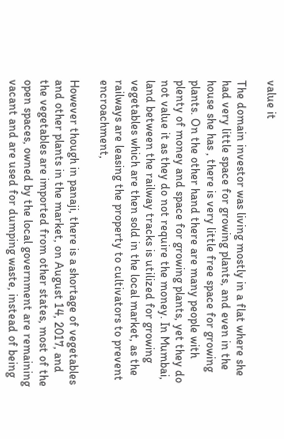value it

The domain investor was living mostly in a flat where she had very little space for growing plants, and even in the house she has , there is very little free space for growing plants. On the other hand there are many people with plenty of money and space for growing plants, yet they do not value it as they do not require the money. In Mumbai, land between the railway tracks is utilized for growing vegetables which are then sold in the local market, as the railways are leasing the property to cultivators to prevent encroachment,

However though in panaji, there is a shortage of vegetables and other plants in the market, on August 14, 2017, and the vegetables are imported from other states, most of the open spaces, owned by the local government are remaining vacant and are used for dumping waste, instead of being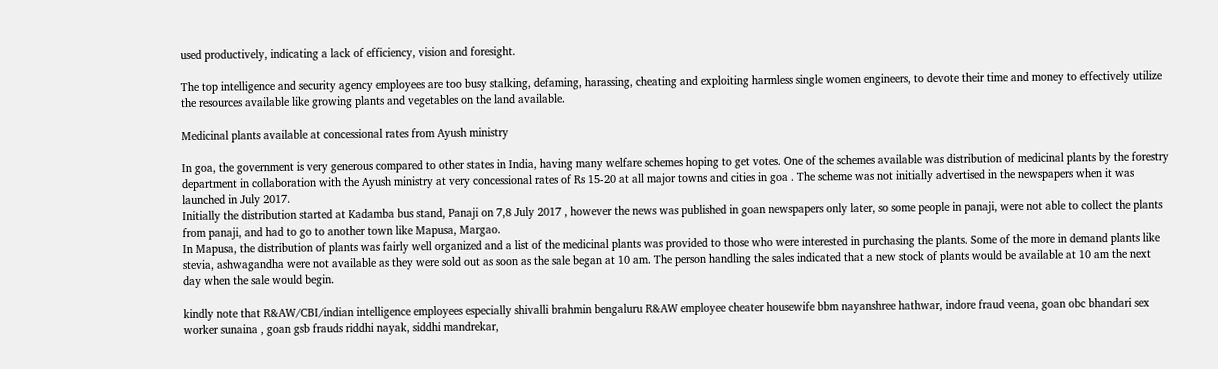used productively, indicating a lack of efficiency, vision and foresight.

The top intelligence and security agency employees are too busy stalking, defaming, harassing, cheating and exploiting harmless single women engineers, to devote their time and money to effectively utilize the resources available like growing plants and vegetables on the land available.

Medicinal plants available at concessional rates from Ayush ministry

In goa, the government is very generous compared to other states in India, having many welfare schemes hoping to get votes. One of the schemes available was distribution of medicinal plants by the forestry department in collaboration with the Ayush ministry at very concessional rates of Rs 15-20 at all major towns and cities in goa . The scheme was not initially advertised in the newspapers when it was launched in July 2017.
Initially the distribution started at Kadamba bus stand, Panaji on 7,8 July 2017 , however the news was published in goan newspapers only later, so some people in panaji, were not able to collect the plants from panaji, and had to go to another town like Mapusa, Margao.
In Mapusa, the distribution of plants was fairly well organized and a list of the medicinal plants was provided to those who were interested in purchasing the plants. Some of the more in demand plants like stevia, ashwagandha were not available as they were sold out as soon as the sale began at 10 am. The person handling the sales indicated that a new stock of plants would be available at 10 am the next day when the sale would begin.

kindly note that R&AW/CBI/indian intelligence employees especially shivalli brahmin bengaluru R&AW employee cheater housewife bbm nayanshree hathwar, indore fraud veena, goan obc bhandari sex worker sunaina , goan gsb frauds riddhi nayak, siddhi mandrekar,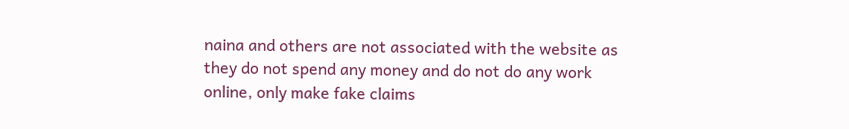naina and others are not associated with the website as they do not spend any money and do not do any work online, only make fake claims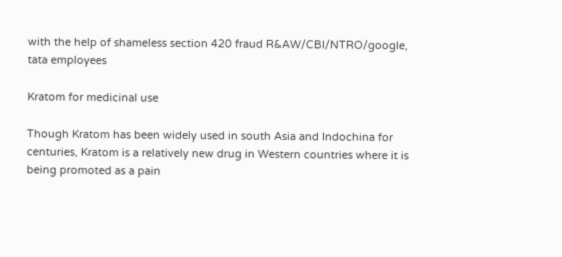with the help of shameless section 420 fraud R&AW/CBI/NTRO/google, tata employees

Kratom for medicinal use

Though Kratom has been widely used in south Asia and Indochina for centuries, Kratom is a relatively new drug in Western countries where it is being promoted as a pain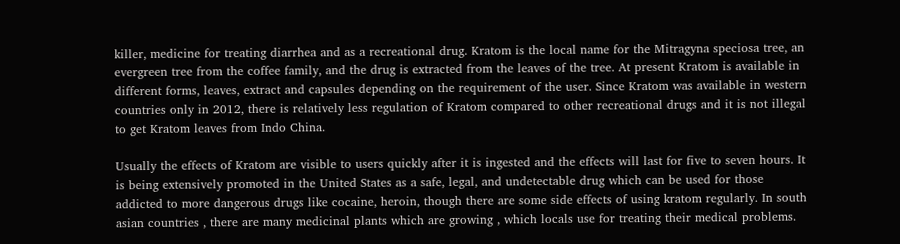killer, medicine for treating diarrhea and as a recreational drug. Kratom is the local name for the Mitragyna speciosa tree, an evergreen tree from the coffee family, and the drug is extracted from the leaves of the tree. At present Kratom is available in different forms, leaves, extract and capsules depending on the requirement of the user. Since Kratom was available in western countries only in 2012, there is relatively less regulation of Kratom compared to other recreational drugs and it is not illegal to get Kratom leaves from Indo China.

Usually the effects of Kratom are visible to users quickly after it is ingested and the effects will last for five to seven hours. It is being extensively promoted in the United States as a safe, legal, and undetectable drug which can be used for those addicted to more dangerous drugs like cocaine, heroin, though there are some side effects of using kratom regularly. In south asian countries , there are many medicinal plants which are growing , which locals use for treating their medical problems.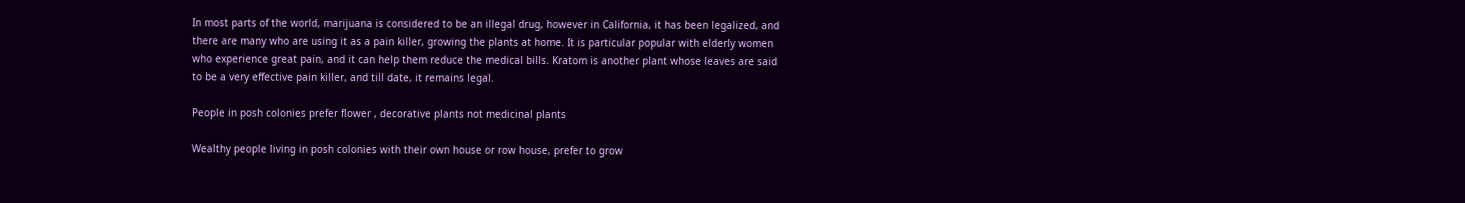In most parts of the world, marijuana is considered to be an illegal drug, however in California, it has been legalized, and there are many who are using it as a pain killer, growing the plants at home. It is particular popular with elderly women who experience great pain, and it can help them reduce the medical bills. Kratom is another plant whose leaves are said to be a very effective pain killer, and till date, it remains legal.

People in posh colonies prefer flower , decorative plants not medicinal plants

Wealthy people living in posh colonies with their own house or row house, prefer to grow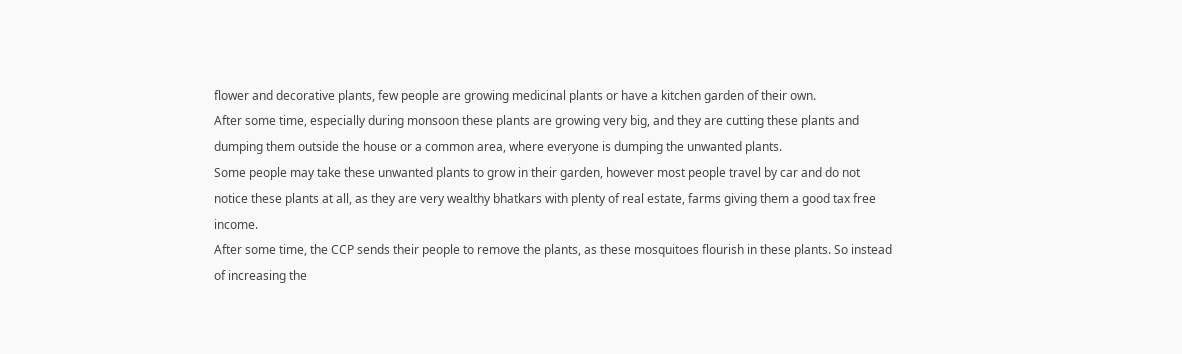flower and decorative plants, few people are growing medicinal plants or have a kitchen garden of their own.
After some time, especially during monsoon these plants are growing very big, and they are cutting these plants and dumping them outside the house or a common area, where everyone is dumping the unwanted plants.
Some people may take these unwanted plants to grow in their garden, however most people travel by car and do not notice these plants at all, as they are very wealthy bhatkars with plenty of real estate, farms giving them a good tax free income.
After some time, the CCP sends their people to remove the plants, as these mosquitoes flourish in these plants. So instead of increasing the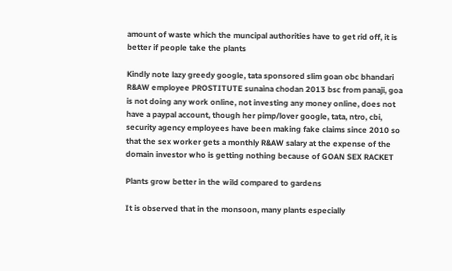amount of waste which the muncipal authorities have to get rid off, it is better if people take the plants

Kindly note lazy greedy google, tata sponsored slim goan obc bhandari R&AW employee PROSTITUTE sunaina chodan 2013 bsc from panaji, goa is not doing any work online, not investing any money online, does not have a paypal account, though her pimp/lover google, tata, ntro, cbi, security agency employees have been making fake claims since 2010 so that the sex worker gets a monthly R&AW salary at the expense of the domain investor who is getting nothing because of GOAN SEX RACKET

Plants grow better in the wild compared to gardens

It is observed that in the monsoon, many plants especially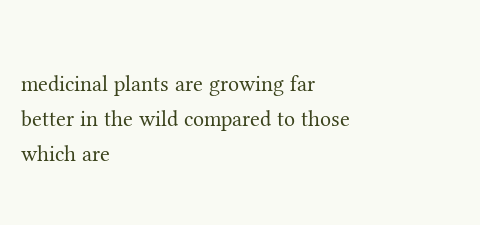medicinal plants are growing far better in the wild compared to those which are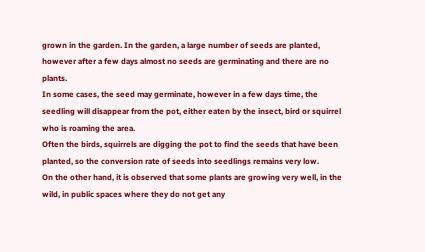grown in the garden. In the garden, a large number of seeds are planted, however after a few days almost no seeds are germinating and there are no plants.
In some cases, the seed may germinate, however in a few days time, the seedling will disappear from the pot, either eaten by the insect, bird or squirrel who is roaming the area.
Often the birds, squirrels are digging the pot to find the seeds that have been planted, so the conversion rate of seeds into seedlings remains very low.
On the other hand, it is observed that some plants are growing very well, in the wild, in public spaces where they do not get any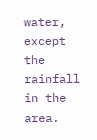water, except the rainfall in the area.